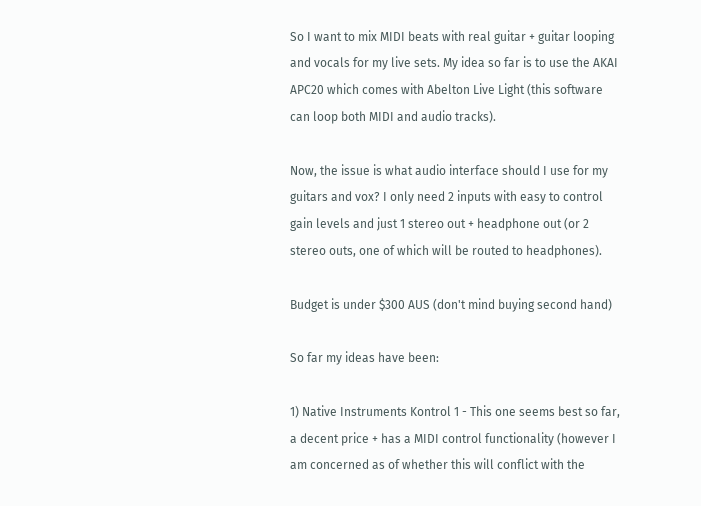So I want to mix MIDI beats with real guitar + guitar looping and vocals for my live sets. My idea so far is to use the AKAI APC20 which comes with Abelton Live Light (this software can loop both MIDI and audio tracks).

Now, the issue is what audio interface should I use for my guitars and vox? I only need 2 inputs with easy to control gain levels and just 1 stereo out + headphone out (or 2 stereo outs, one of which will be routed to headphones).

Budget is under $300 AUS (don't mind buying second hand)

So far my ideas have been:

1) Native Instruments Kontrol 1 - This one seems best so far, a decent price + has a MIDI control functionality (however I am concerned as of whether this will conflict with the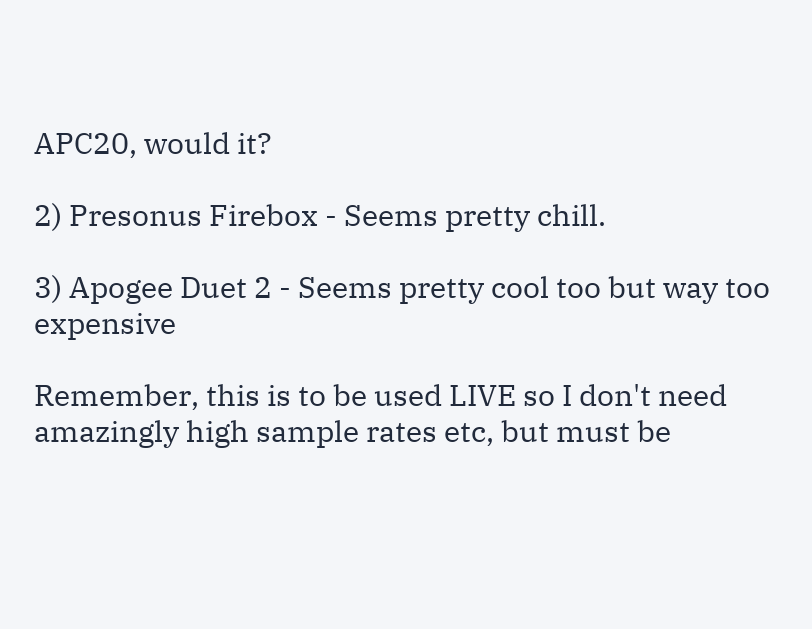APC20, would it?

2) Presonus Firebox - Seems pretty chill.

3) Apogee Duet 2 - Seems pretty cool too but way too expensive

Remember, this is to be used LIVE so I don't need amazingly high sample rates etc, but must be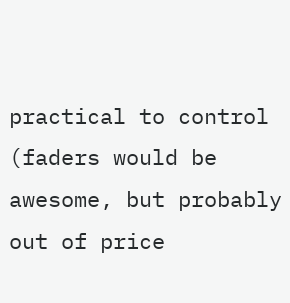practical to control (faders would be awesome, but probably out of price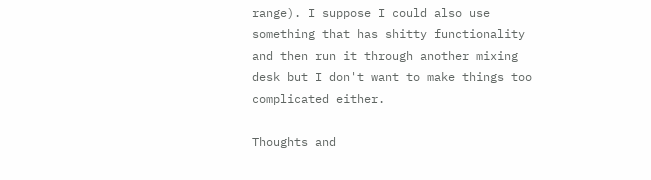range). I suppose I could also use something that has shitty functionality and then run it through another mixing desk but I don't want to make things too complicated either.

Thoughts and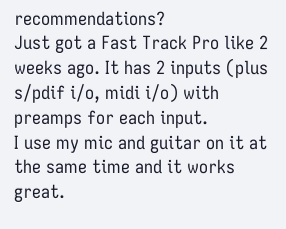recommendations?
Just got a Fast Track Pro like 2 weeks ago. It has 2 inputs (plus s/pdif i/o, midi i/o) with preamps for each input.
I use my mic and guitar on it at the same time and it works great.